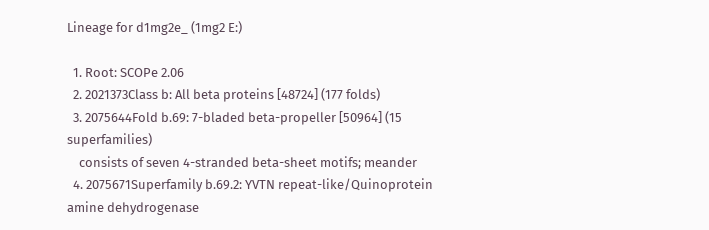Lineage for d1mg2e_ (1mg2 E:)

  1. Root: SCOPe 2.06
  2. 2021373Class b: All beta proteins [48724] (177 folds)
  3. 2075644Fold b.69: 7-bladed beta-propeller [50964] (15 superfamilies)
    consists of seven 4-stranded beta-sheet motifs; meander
  4. 2075671Superfamily b.69.2: YVTN repeat-like/Quinoprotein amine dehydrogenase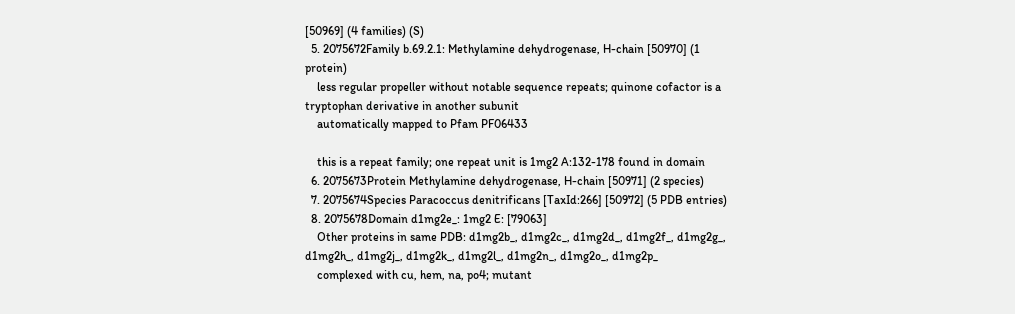[50969] (4 families) (S)
  5. 2075672Family b.69.2.1: Methylamine dehydrogenase, H-chain [50970] (1 protein)
    less regular propeller without notable sequence repeats; quinone cofactor is a tryptophan derivative in another subunit
    automatically mapped to Pfam PF06433

    this is a repeat family; one repeat unit is 1mg2 A:132-178 found in domain
  6. 2075673Protein Methylamine dehydrogenase, H-chain [50971] (2 species)
  7. 2075674Species Paracoccus denitrificans [TaxId:266] [50972] (5 PDB entries)
  8. 2075678Domain d1mg2e_: 1mg2 E: [79063]
    Other proteins in same PDB: d1mg2b_, d1mg2c_, d1mg2d_, d1mg2f_, d1mg2g_, d1mg2h_, d1mg2j_, d1mg2k_, d1mg2l_, d1mg2n_, d1mg2o_, d1mg2p_
    complexed with cu, hem, na, po4; mutant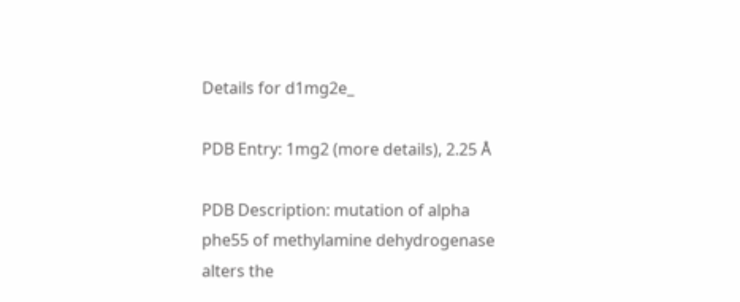Details for d1mg2e_

PDB Entry: 1mg2 (more details), 2.25 Å

PDB Description: mutation of alpha phe55 of methylamine dehydrogenase alters the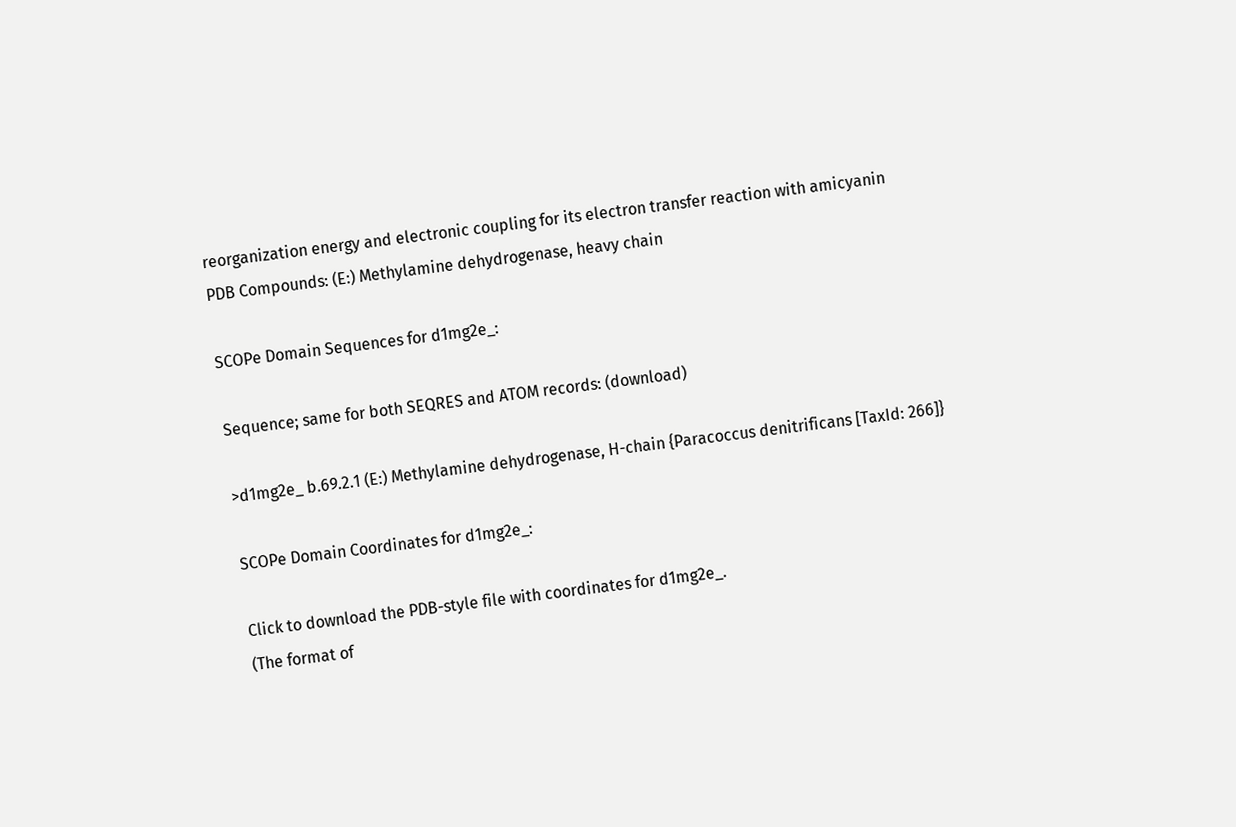reorganization energy and electronic coupling for its electron transfer reaction with amicyanin
PDB Compounds: (E:) Methylamine dehydrogenase, heavy chain

SCOPe Domain Sequences for d1mg2e_:

Sequence; same for both SEQRES and ATOM records: (download)

>d1mg2e_ b.69.2.1 (E:) Methylamine dehydrogenase, H-chain {Paracoccus denitrificans [TaxId: 266]}

SCOPe Domain Coordinates for d1mg2e_:

Click to download the PDB-style file with coordinates for d1mg2e_.
(The format of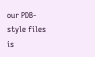our PDB-style files is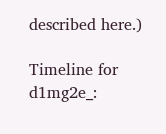described here.)

Timeline for d1mg2e_: